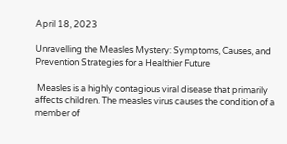April 18, 2023

Unravelling the Measles Mystery: Symptoms, Causes, and Prevention Strategies for a Healthier Future

 Measles is a highly contagious viral disease that primarily affects children. The measles virus causes the condition of a member of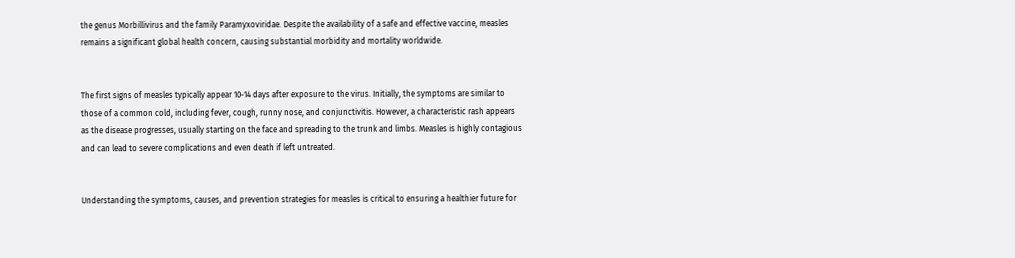the genus Morbillivirus and the family Paramyxoviridae. Despite the availability of a safe and effective vaccine, measles remains a significant global health concern, causing substantial morbidity and mortality worldwide.


The first signs of measles typically appear 10-14 days after exposure to the virus. Initially, the symptoms are similar to those of a common cold, including fever, cough, runny nose, and conjunctivitis. However, a characteristic rash appears as the disease progresses, usually starting on the face and spreading to the trunk and limbs. Measles is highly contagious and can lead to severe complications and even death if left untreated.


Understanding the symptoms, causes, and prevention strategies for measles is critical to ensuring a healthier future for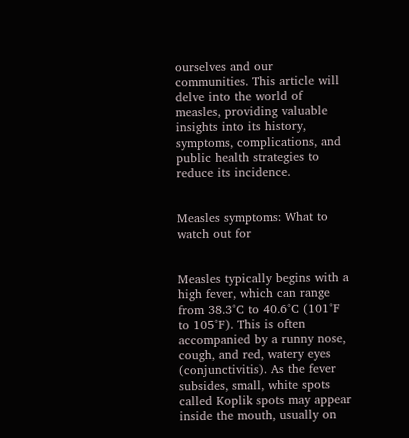ourselves and our communities. This article will delve into the world of measles, providing valuable insights into its history, symptoms, complications, and public health strategies to reduce its incidence.


Measles symptoms: What to watch out for


Measles typically begins with a high fever, which can range from 38.3°C to 40.6°C (101°F to 105°F). This is often accompanied by a runny nose, cough, and red, watery eyes (conjunctivitis). As the fever subsides, small, white spots called Koplik spots may appear inside the mouth, usually on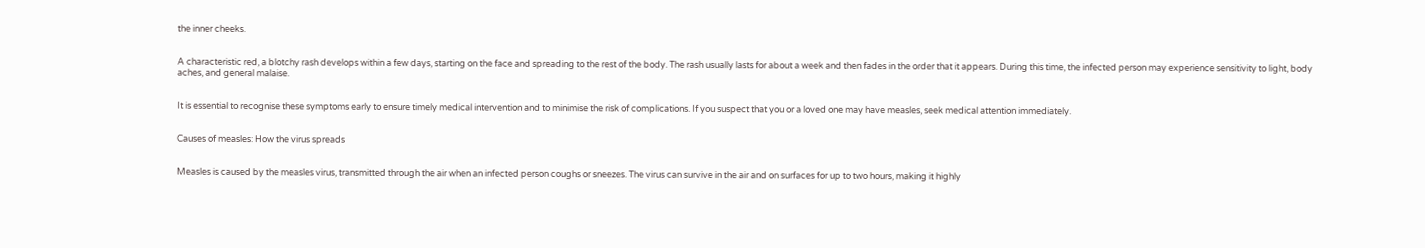the inner cheeks.


A characteristic red, a blotchy rash develops within a few days, starting on the face and spreading to the rest of the body. The rash usually lasts for about a week and then fades in the order that it appears. During this time, the infected person may experience sensitivity to light, body aches, and general malaise.


It is essential to recognise these symptoms early to ensure timely medical intervention and to minimise the risk of complications. If you suspect that you or a loved one may have measles, seek medical attention immediately.


Causes of measles: How the virus spreads


Measles is caused by the measles virus, transmitted through the air when an infected person coughs or sneezes. The virus can survive in the air and on surfaces for up to two hours, making it highly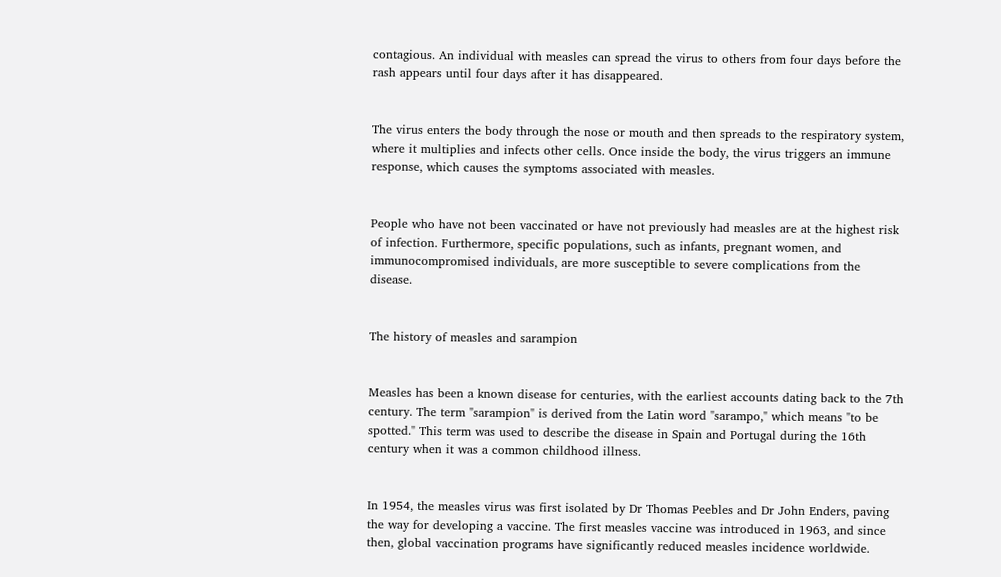contagious. An individual with measles can spread the virus to others from four days before the rash appears until four days after it has disappeared.


The virus enters the body through the nose or mouth and then spreads to the respiratory system, where it multiplies and infects other cells. Once inside the body, the virus triggers an immune response, which causes the symptoms associated with measles.


People who have not been vaccinated or have not previously had measles are at the highest risk of infection. Furthermore, specific populations, such as infants, pregnant women, and immunocompromised individuals, are more susceptible to severe complications from the disease.


The history of measles and sarampion


Measles has been a known disease for centuries, with the earliest accounts dating back to the 7th century. The term "sarampion" is derived from the Latin word "sarampo," which means "to be spotted." This term was used to describe the disease in Spain and Portugal during the 16th century when it was a common childhood illness.


In 1954, the measles virus was first isolated by Dr Thomas Peebles and Dr John Enders, paving the way for developing a vaccine. The first measles vaccine was introduced in 1963, and since then, global vaccination programs have significantly reduced measles incidence worldwide.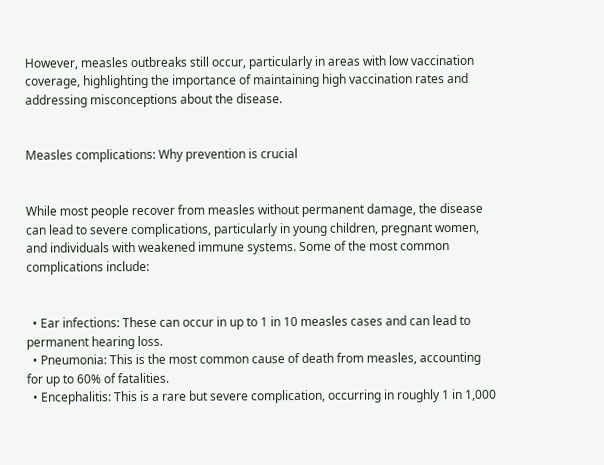However, measles outbreaks still occur, particularly in areas with low vaccination coverage, highlighting the importance of maintaining high vaccination rates and addressing misconceptions about the disease.


Measles complications: Why prevention is crucial


While most people recover from measles without permanent damage, the disease can lead to severe complications, particularly in young children, pregnant women, and individuals with weakened immune systems. Some of the most common complications include:


  • Ear infections: These can occur in up to 1 in 10 measles cases and can lead to permanent hearing loss.
  • Pneumonia: This is the most common cause of death from measles, accounting for up to 60% of fatalities.
  • Encephalitis: This is a rare but severe complication, occurring in roughly 1 in 1,000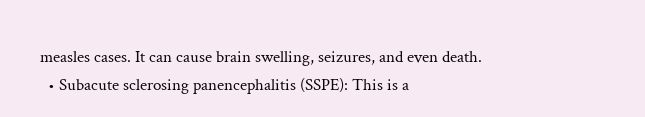measles cases. It can cause brain swelling, seizures, and even death.
  • Subacute sclerosing panencephalitis (SSPE): This is a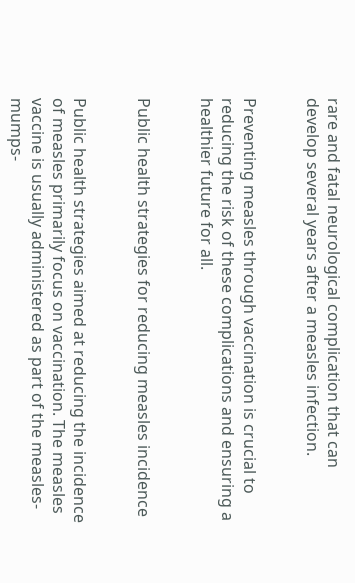rare and fatal neurological complication that can develop several years after a measles infection.


Preventing measles through vaccination is crucial to reducing the risk of these complications and ensuring a healthier future for all.


Public health strategies for reducing measles incidence


Public health strategies aimed at reducing the incidence of measles primarily focus on vaccination. The measles vaccine is usually administered as part of the measles-mumps-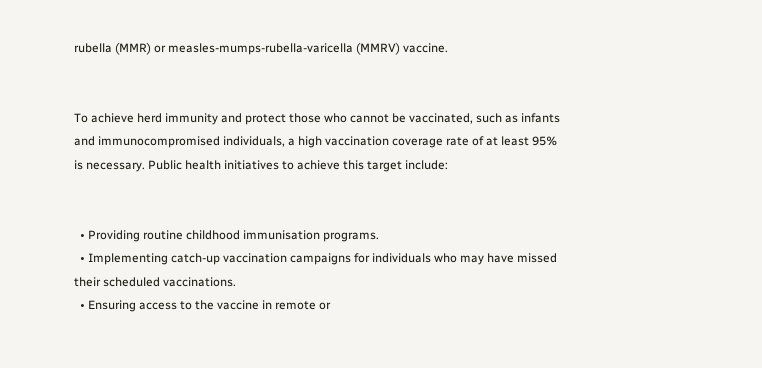rubella (MMR) or measles-mumps-rubella-varicella (MMRV) vaccine.


To achieve herd immunity and protect those who cannot be vaccinated, such as infants and immunocompromised individuals, a high vaccination coverage rate of at least 95% is necessary. Public health initiatives to achieve this target include:


  • Providing routine childhood immunisation programs.
  • Implementing catch-up vaccination campaigns for individuals who may have missed their scheduled vaccinations.
  • Ensuring access to the vaccine in remote or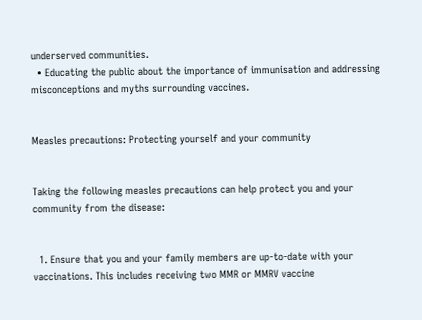underserved communities.
  • Educating the public about the importance of immunisation and addressing misconceptions and myths surrounding vaccines.


Measles precautions: Protecting yourself and your community


Taking the following measles precautions can help protect you and your community from the disease:


  1. Ensure that you and your family members are up-to-date with your vaccinations. This includes receiving two MMR or MMRV vaccine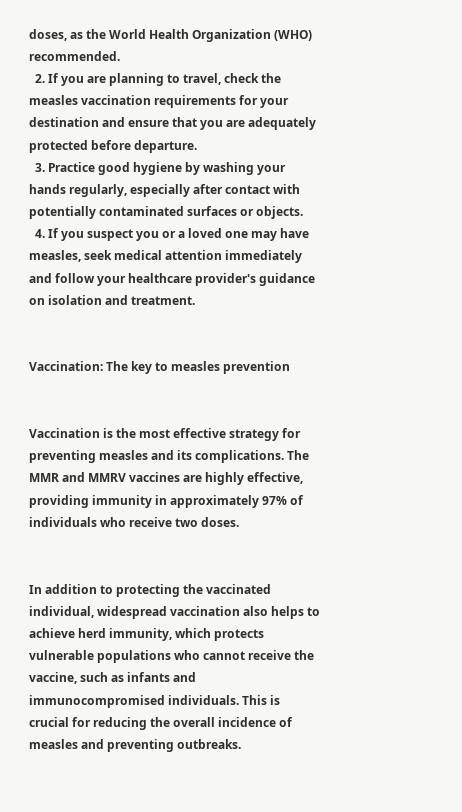doses, as the World Health Organization (WHO) recommended.
  2. If you are planning to travel, check the measles vaccination requirements for your destination and ensure that you are adequately protected before departure.
  3. Practice good hygiene by washing your hands regularly, especially after contact with potentially contaminated surfaces or objects.
  4. If you suspect you or a loved one may have measles, seek medical attention immediately and follow your healthcare provider's guidance on isolation and treatment.


Vaccination: The key to measles prevention


Vaccination is the most effective strategy for preventing measles and its complications. The MMR and MMRV vaccines are highly effective, providing immunity in approximately 97% of individuals who receive two doses.


In addition to protecting the vaccinated individual, widespread vaccination also helps to achieve herd immunity, which protects vulnerable populations who cannot receive the vaccine, such as infants and immunocompromised individuals. This is crucial for reducing the overall incidence of measles and preventing outbreaks.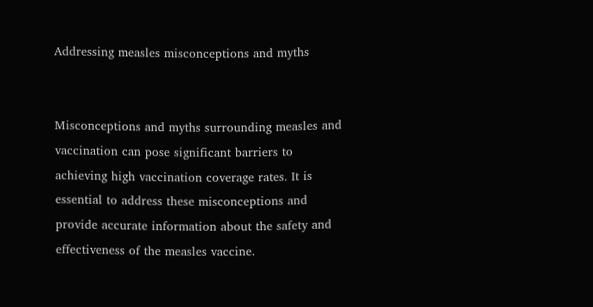Addressing measles misconceptions and myths


Misconceptions and myths surrounding measles and vaccination can pose significant barriers to achieving high vaccination coverage rates. It is essential to address these misconceptions and provide accurate information about the safety and effectiveness of the measles vaccine.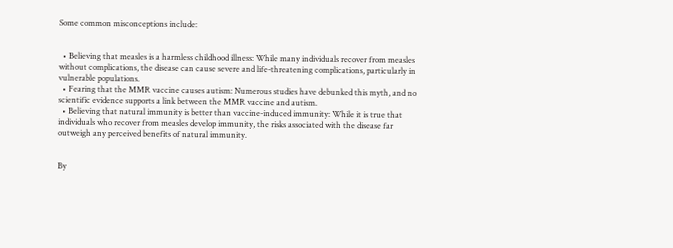Some common misconceptions include:


  • Believing that measles is a harmless childhood illness: While many individuals recover from measles without complications, the disease can cause severe and life-threatening complications, particularly in vulnerable populations.
  • Fearing that the MMR vaccine causes autism: Numerous studies have debunked this myth, and no scientific evidence supports a link between the MMR vaccine and autism.
  • Believing that natural immunity is better than vaccine-induced immunity: While it is true that individuals who recover from measles develop immunity, the risks associated with the disease far outweigh any perceived benefits of natural immunity.


By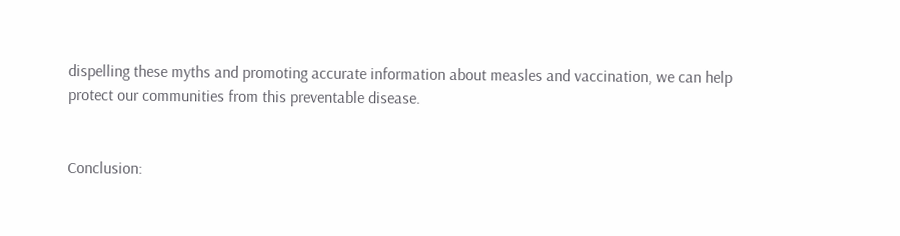dispelling these myths and promoting accurate information about measles and vaccination, we can help protect our communities from this preventable disease.


Conclusion: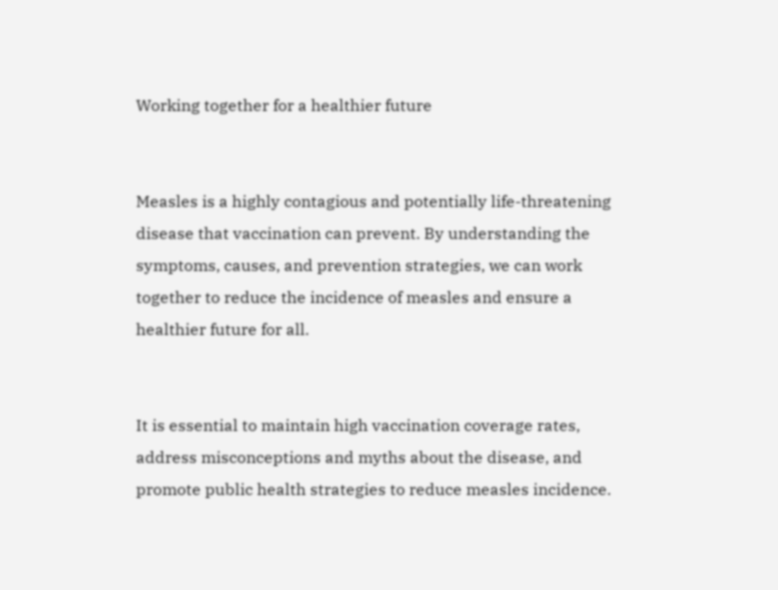Working together for a healthier future


Measles is a highly contagious and potentially life-threatening disease that vaccination can prevent. By understanding the symptoms, causes, and prevention strategies, we can work together to reduce the incidence of measles and ensure a healthier future for all.


It is essential to maintain high vaccination coverage rates, address misconceptions and myths about the disease, and promote public health strategies to reduce measles incidence.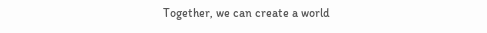Together, we can create a world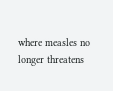where measles no longer threatens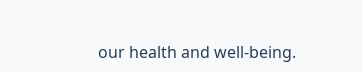our health and well-being.